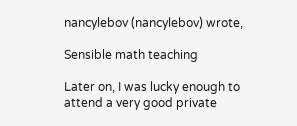nancylebov (nancylebov) wrote,

Sensible math teaching

Later on, I was lucky enough to attend a very good private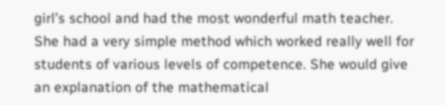girl’s school and had the most wonderful math teacher. She had a very simple method which worked really well for students of various levels of competence. She would give an explanation of the mathematical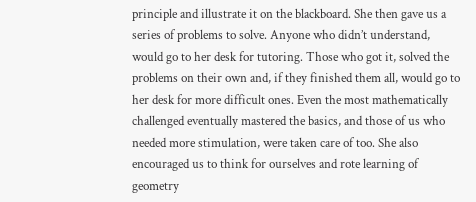principle and illustrate it on the blackboard. She then gave us a series of problems to solve. Anyone who didn’t understand, would go to her desk for tutoring. Those who got it, solved the problems on their own and, if they finished them all, would go to her desk for more difficult ones. Even the most mathematically challenged eventually mastered the basics, and those of us who needed more stimulation, were taken care of too. She also encouraged us to think for ourselves and rote learning of geometry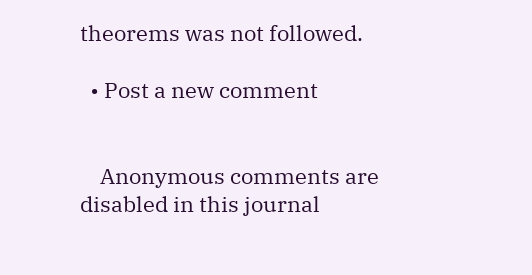theorems was not followed.

  • Post a new comment


    Anonymous comments are disabled in this journal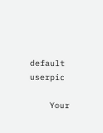default userpic

    Your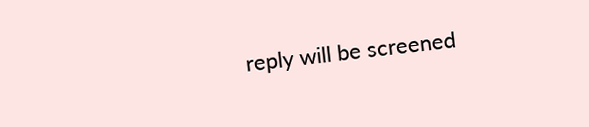reply will be screened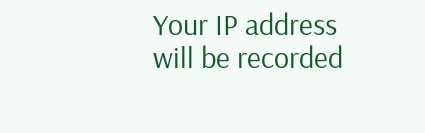Your IP address will be recorded